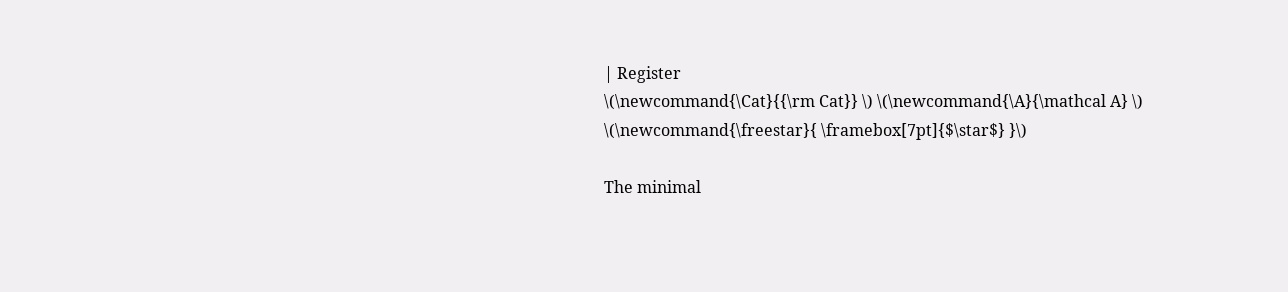| Register
\(\newcommand{\Cat}{{\rm Cat}} \) \(\newcommand{\A}{\mathcal A} \) \(\newcommand{\freestar}{ \framebox[7pt]{$\star$} }\)

The minimal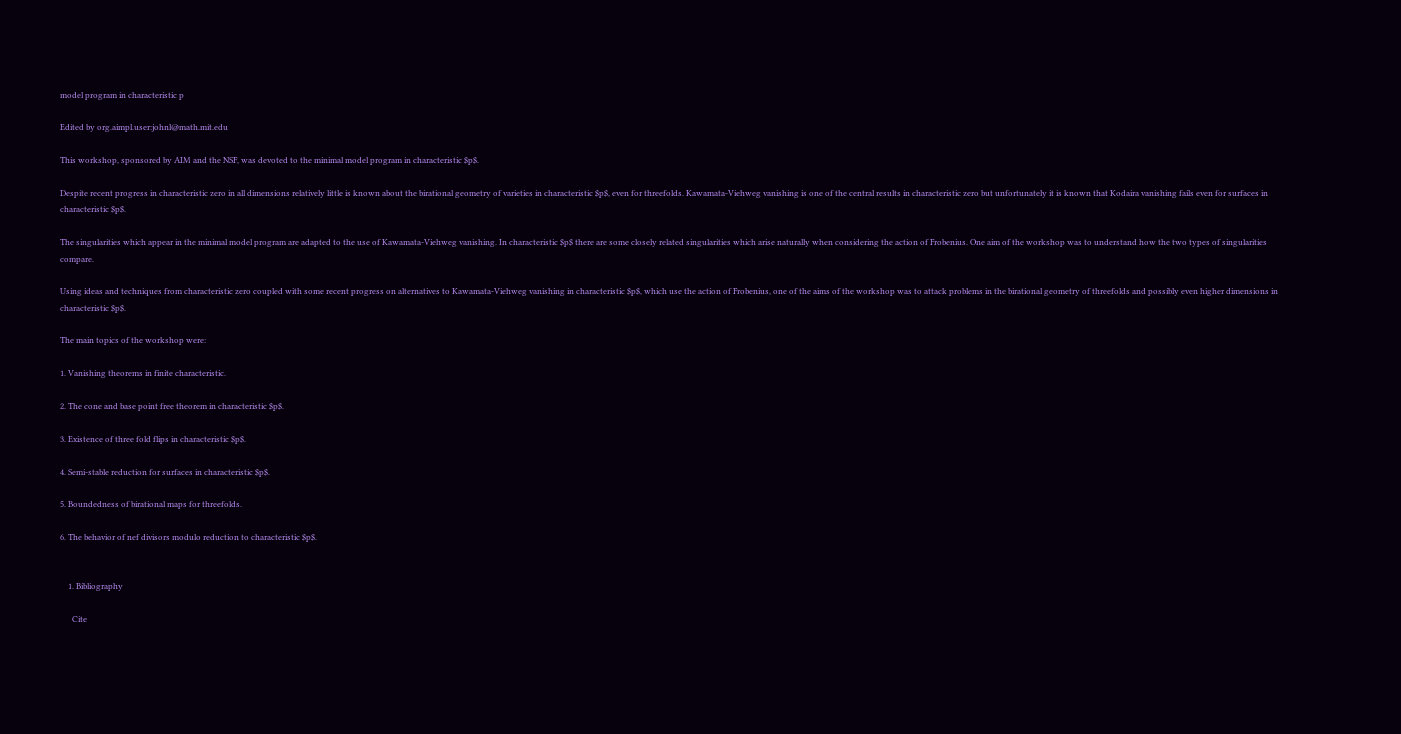model program in characteristic p

Edited by org.aimpl.user:johnl@math.mit.edu

This workshop, sponsored by AIM and the NSF, was devoted to the minimal model program in characteristic $p$.

Despite recent progress in characteristic zero in all dimensions relatively little is known about the birational geometry of varieties in characteristic $p$, even for threefolds. Kawamata-Viehweg vanishing is one of the central results in characteristic zero but unfortunately it is known that Kodaira vanishing fails even for surfaces in characteristic $p$.

The singularities which appear in the minimal model program are adapted to the use of Kawamata-Viehweg vanishing. In characteristic $p$ there are some closely related singularities which arise naturally when considering the action of Frobenius. One aim of the workshop was to understand how the two types of singularities compare.

Using ideas and techniques from characteristic zero coupled with some recent progress on alternatives to Kawamata-Viehweg vanishing in characteristic $p$, which use the action of Frobenius, one of the aims of the workshop was to attack problems in the birational geometry of threefolds and possibly even higher dimensions in characteristic $p$.

The main topics of the workshop were:

1. Vanishing theorems in finite characteristic.

2. The cone and base point free theorem in characteristic $p$.

3. Existence of three fold flips in characteristic $p$.

4. Semi-stable reduction for surfaces in characteristic $p$.

5. Boundedness of birational maps for threefolds.

6. The behavior of nef divisors modulo reduction to characteristic $p$.


    1. Bibliography

      Cite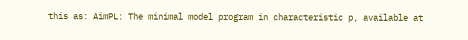this as: AimPL: The minimal model program in characteristic p, available at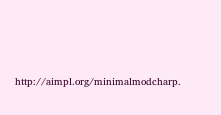http://aimpl.org/minimalmodcharp.